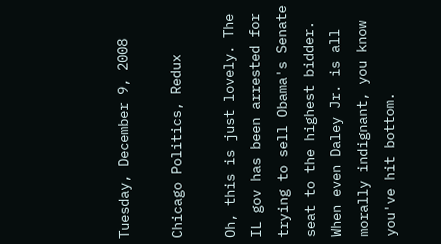Tuesday, December 9, 2008

Chicago Politics, Redux

Oh, this is just lovely. The IL gov has been arrested for trying to sell Obama's Senate seat to the highest bidder. When even Daley Jr. is all morally indignant, you know you've hit bottom.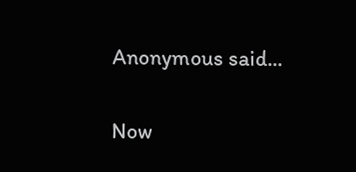Anonymous said...

Now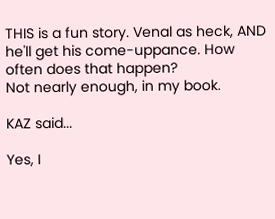THIS is a fun story. Venal as heck, AND he'll get his come-uppance. How often does that happen?
Not nearly enough, in my book.

KAZ said...

Yes, I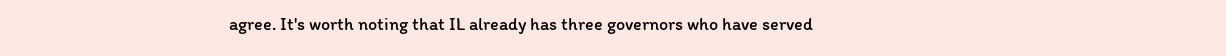agree. It's worth noting that IL already has three governors who have served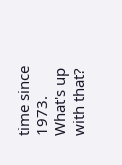time since 1973. What's up with that?